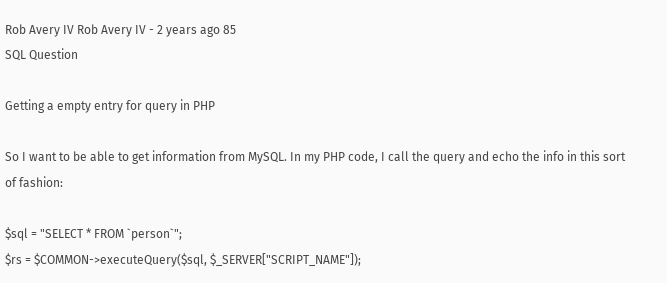Rob Avery IV Rob Avery IV - 2 years ago 85
SQL Question

Getting a empty entry for query in PHP

So I want to be able to get information from MySQL. In my PHP code, I call the query and echo the info in this sort of fashion:

$sql = "SELECT * FROM `person`";
$rs = $COMMON->executeQuery($sql, $_SERVER["SCRIPT_NAME"]);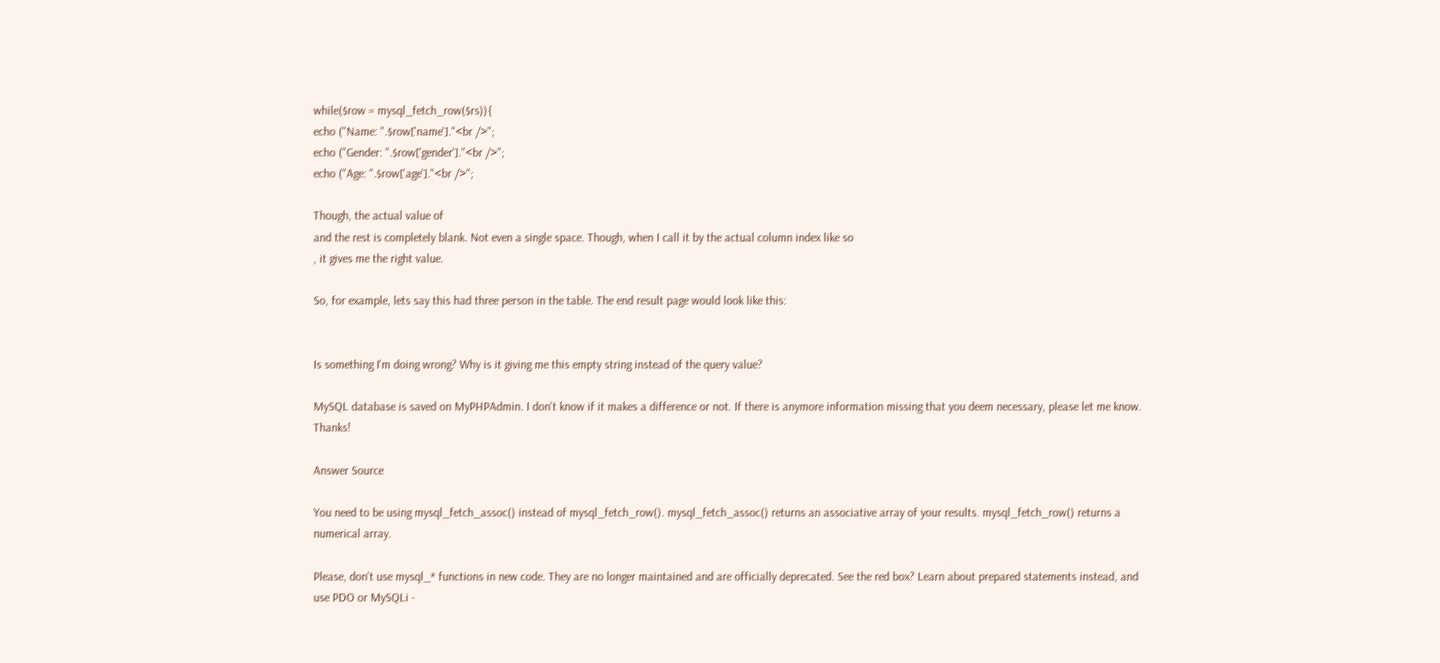while($row = mysql_fetch_row($rs)){
echo ("Name: ".$row['name']."<br />";
echo ("Gender: ".$row['gender']."<br />";
echo ("Age: ".$row['age']."<br />";

Though, the actual value of
and the rest is completely blank. Not even a single space. Though, when I call it by the actual column index like so
, it gives me the right value.

So, for example, lets say this had three person in the table. The end result page would look like this:


Is something I'm doing wrong? Why is it giving me this empty string instead of the query value?

MySQL database is saved on MyPHPAdmin. I don't know if it makes a difference or not. If there is anymore information missing that you deem necessary, please let me know. Thanks!

Answer Source

You need to be using mysql_fetch_assoc() instead of mysql_fetch_row(). mysql_fetch_assoc() returns an associative array of your results. mysql_fetch_row() returns a numerical array.

Please, don't use mysql_* functions in new code. They are no longer maintained and are officially deprecated. See the red box? Learn about prepared statements instead, and use PDO or MySQLi -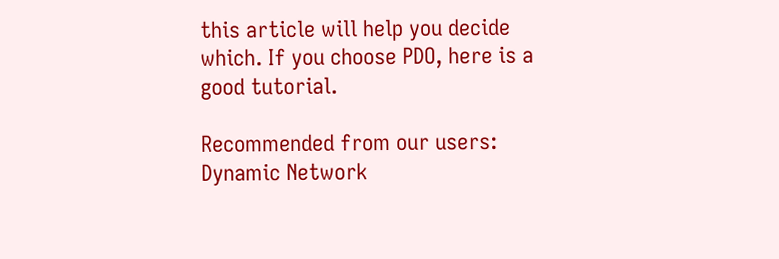this article will help you decide which. If you choose PDO, here is a good tutorial.

Recommended from our users: Dynamic Network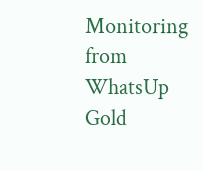Monitoring from WhatsUp Gold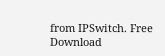from IPSwitch. Free Download